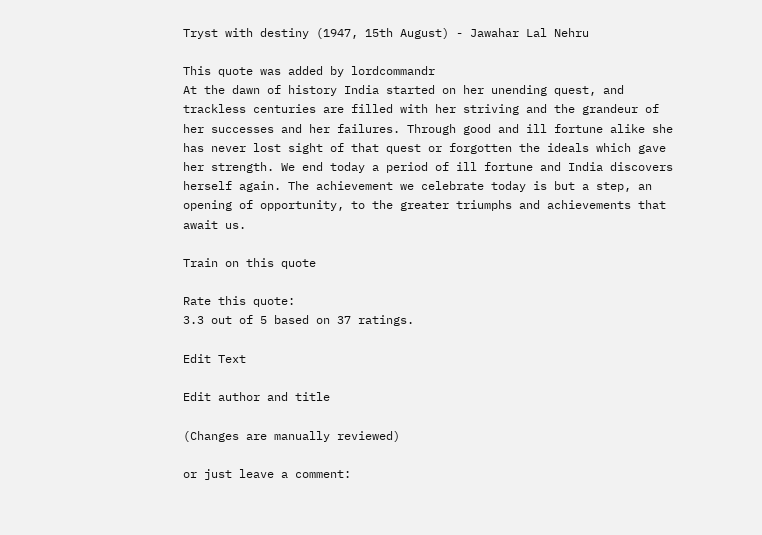Tryst with destiny (1947, 15th August) - Jawahar Lal Nehru

This quote was added by lordcommandr
At the dawn of history India started on her unending quest, and trackless centuries are filled with her striving and the grandeur of her successes and her failures. Through good and ill fortune alike she has never lost sight of that quest or forgotten the ideals which gave her strength. We end today a period of ill fortune and India discovers herself again. The achievement we celebrate today is but a step, an opening of opportunity, to the greater triumphs and achievements that await us.

Train on this quote

Rate this quote:
3.3 out of 5 based on 37 ratings.

Edit Text

Edit author and title

(Changes are manually reviewed)

or just leave a comment: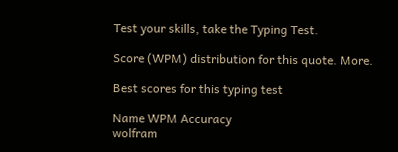Test your skills, take the Typing Test.

Score (WPM) distribution for this quote. More.

Best scores for this typing test

Name WPM Accuracy
wolfram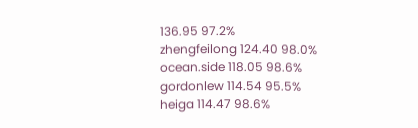136.95 97.2%
zhengfeilong 124.40 98.0%
ocean.side 118.05 98.6%
gordonlew 114.54 95.5%
heiga 114.47 98.6%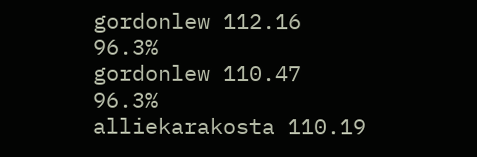gordonlew 112.16 96.3%
gordonlew 110.47 96.3%
alliekarakosta 110.19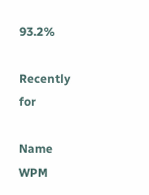93.2%

Recently for

Name WPM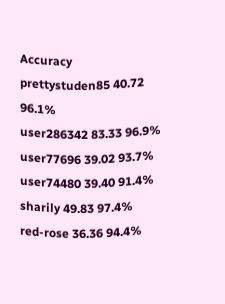Accuracy
prettystuden85 40.72 96.1%
user286342 83.33 96.9%
user77696 39.02 93.7%
user74480 39.40 91.4%
sharily 49.83 97.4%
red-rose 36.36 94.4%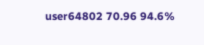user64802 70.96 94.6%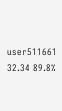user511661 32.34 89.8%